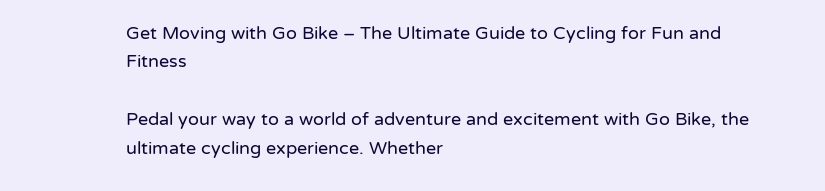Get Moving with Go Bike – The Ultimate Guide to Cycling for Fun and Fitness

Pedal your way to a world of adventure and excitement with Go Bike, the ultimate cycling experience. Whether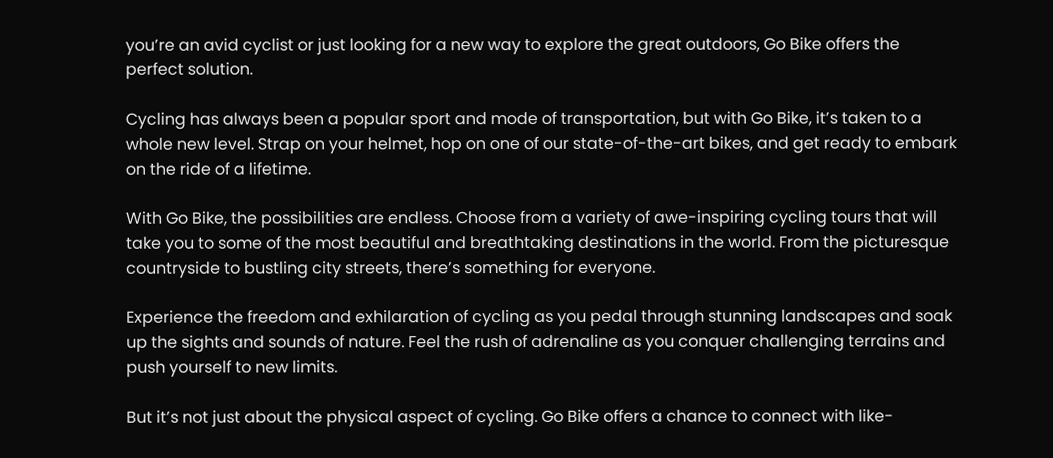you’re an avid cyclist or just looking for a new way to explore the great outdoors, Go Bike offers the perfect solution.

Cycling has always been a popular sport and mode of transportation, but with Go Bike, it’s taken to a whole new level. Strap on your helmet, hop on one of our state-of-the-art bikes, and get ready to embark on the ride of a lifetime.

With Go Bike, the possibilities are endless. Choose from a variety of awe-inspiring cycling tours that will take you to some of the most beautiful and breathtaking destinations in the world. From the picturesque countryside to bustling city streets, there’s something for everyone.

Experience the freedom and exhilaration of cycling as you pedal through stunning landscapes and soak up the sights and sounds of nature. Feel the rush of adrenaline as you conquer challenging terrains and push yourself to new limits.

But it’s not just about the physical aspect of cycling. Go Bike offers a chance to connect with like-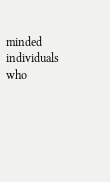minded individuals who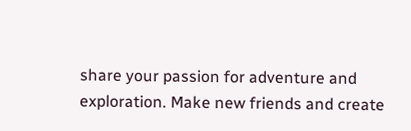share your passion for adventure and exploration. Make new friends and create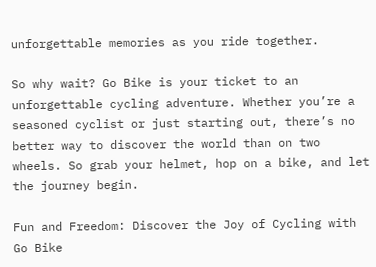unforgettable memories as you ride together.

So why wait? Go Bike is your ticket to an unforgettable cycling adventure. Whether you’re a seasoned cyclist or just starting out, there’s no better way to discover the world than on two wheels. So grab your helmet, hop on a bike, and let the journey begin.

Fun and Freedom: Discover the Joy of Cycling with Go Bike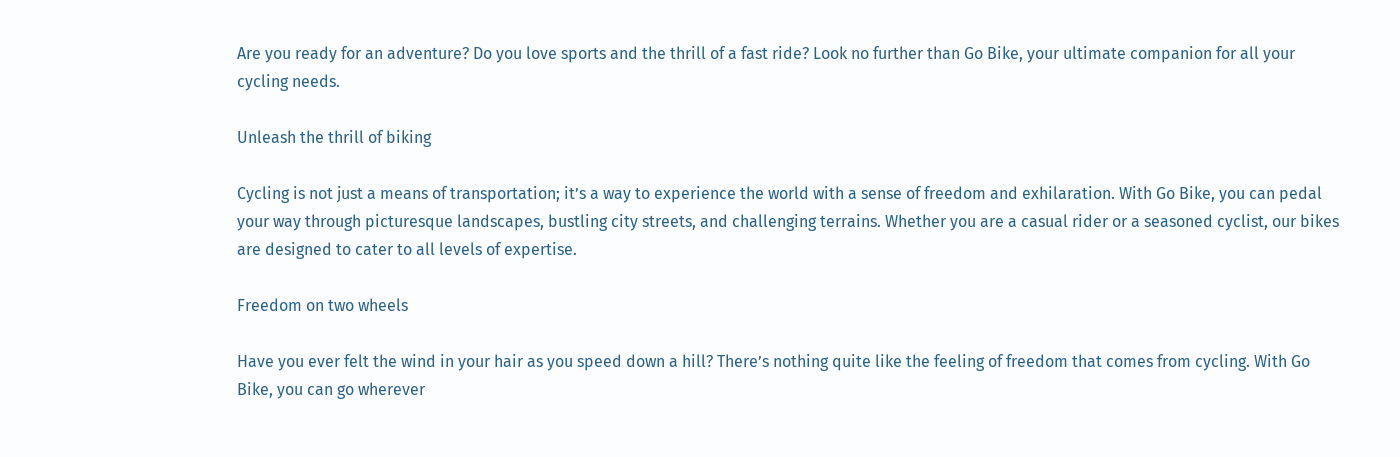Are you ready for an adventure? Do you love sports and the thrill of a fast ride? Look no further than Go Bike, your ultimate companion for all your cycling needs.

Unleash the thrill of biking

Cycling is not just a means of transportation; it’s a way to experience the world with a sense of freedom and exhilaration. With Go Bike, you can pedal your way through picturesque landscapes, bustling city streets, and challenging terrains. Whether you are a casual rider or a seasoned cyclist, our bikes are designed to cater to all levels of expertise.

Freedom on two wheels

Have you ever felt the wind in your hair as you speed down a hill? There’s nothing quite like the feeling of freedom that comes from cycling. With Go Bike, you can go wherever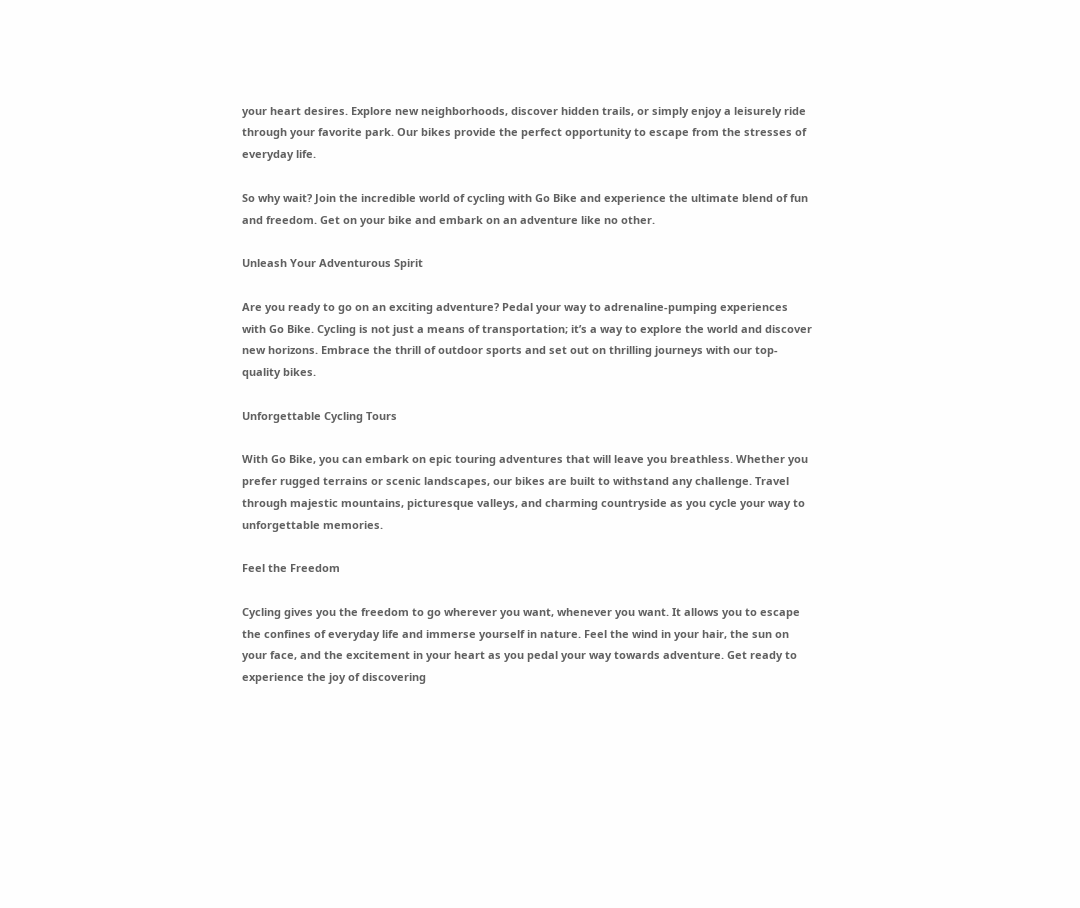your heart desires. Explore new neighborhoods, discover hidden trails, or simply enjoy a leisurely ride through your favorite park. Our bikes provide the perfect opportunity to escape from the stresses of everyday life.

So why wait? Join the incredible world of cycling with Go Bike and experience the ultimate blend of fun and freedom. Get on your bike and embark on an adventure like no other.

Unleash Your Adventurous Spirit

Are you ready to go on an exciting adventure? Pedal your way to adrenaline-pumping experiences with Go Bike. Cycling is not just a means of transportation; it’s a way to explore the world and discover new horizons. Embrace the thrill of outdoor sports and set out on thrilling journeys with our top-quality bikes.

Unforgettable Cycling Tours

With Go Bike, you can embark on epic touring adventures that will leave you breathless. Whether you prefer rugged terrains or scenic landscapes, our bikes are built to withstand any challenge. Travel through majestic mountains, picturesque valleys, and charming countryside as you cycle your way to unforgettable memories.

Feel the Freedom

Cycling gives you the freedom to go wherever you want, whenever you want. It allows you to escape the confines of everyday life and immerse yourself in nature. Feel the wind in your hair, the sun on your face, and the excitement in your heart as you pedal your way towards adventure. Get ready to experience the joy of discovering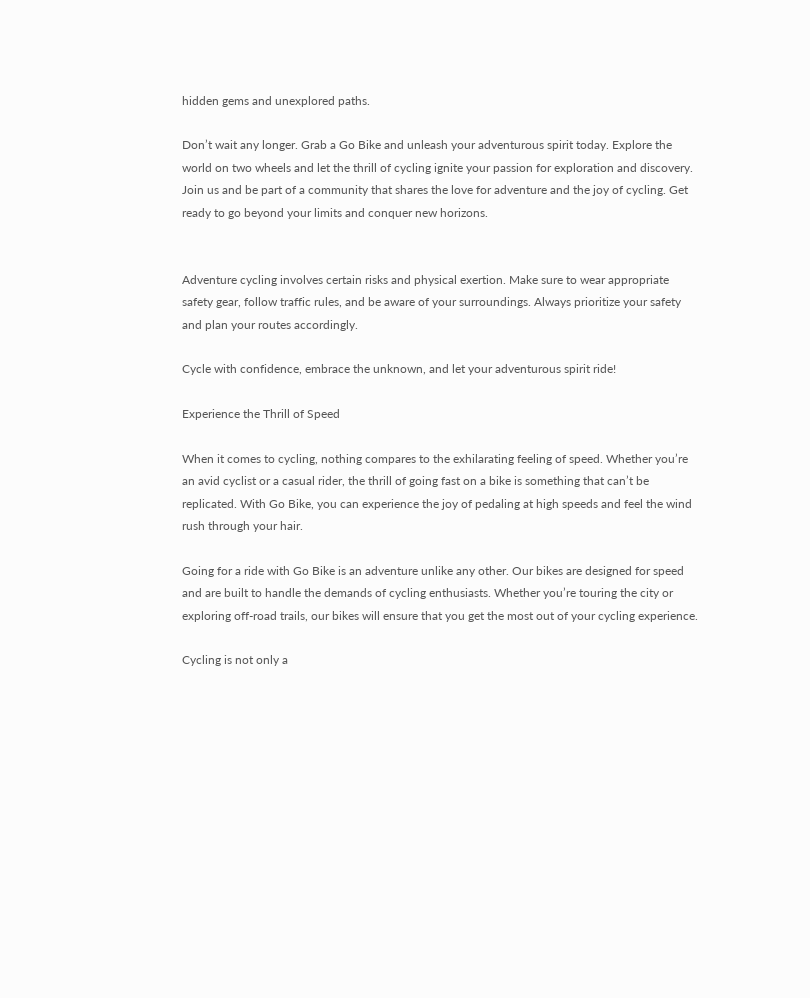hidden gems and unexplored paths.

Don’t wait any longer. Grab a Go Bike and unleash your adventurous spirit today. Explore the world on two wheels and let the thrill of cycling ignite your passion for exploration and discovery. Join us and be part of a community that shares the love for adventure and the joy of cycling. Get ready to go beyond your limits and conquer new horizons.


Adventure cycling involves certain risks and physical exertion. Make sure to wear appropriate safety gear, follow traffic rules, and be aware of your surroundings. Always prioritize your safety and plan your routes accordingly.

Cycle with confidence, embrace the unknown, and let your adventurous spirit ride!

Experience the Thrill of Speed

When it comes to cycling, nothing compares to the exhilarating feeling of speed. Whether you’re an avid cyclist or a casual rider, the thrill of going fast on a bike is something that can’t be replicated. With Go Bike, you can experience the joy of pedaling at high speeds and feel the wind rush through your hair.

Going for a ride with Go Bike is an adventure unlike any other. Our bikes are designed for speed and are built to handle the demands of cycling enthusiasts. Whether you’re touring the city or exploring off-road trails, our bikes will ensure that you get the most out of your cycling experience.

Cycling is not only a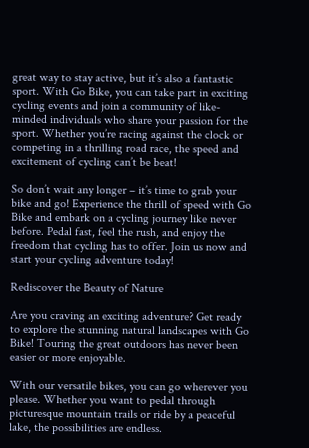great way to stay active, but it’s also a fantastic sport. With Go Bike, you can take part in exciting cycling events and join a community of like-minded individuals who share your passion for the sport. Whether you’re racing against the clock or competing in a thrilling road race, the speed and excitement of cycling can’t be beat!

So don’t wait any longer – it’s time to grab your bike and go! Experience the thrill of speed with Go Bike and embark on a cycling journey like never before. Pedal fast, feel the rush, and enjoy the freedom that cycling has to offer. Join us now and start your cycling adventure today!

Rediscover the Beauty of Nature

Are you craving an exciting adventure? Get ready to explore the stunning natural landscapes with Go Bike! Touring the great outdoors has never been easier or more enjoyable.

With our versatile bikes, you can go wherever you please. Whether you want to pedal through picturesque mountain trails or ride by a peaceful lake, the possibilities are endless.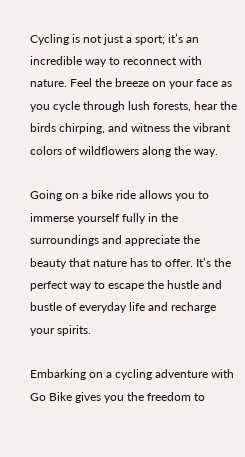Cycling is not just a sport; it’s an incredible way to reconnect with nature. Feel the breeze on your face as you cycle through lush forests, hear the birds chirping, and witness the vibrant colors of wildflowers along the way.

Going on a bike ride allows you to immerse yourself fully in the surroundings and appreciate the beauty that nature has to offer. It’s the perfect way to escape the hustle and bustle of everyday life and recharge your spirits.

Embarking on a cycling adventure with Go Bike gives you the freedom to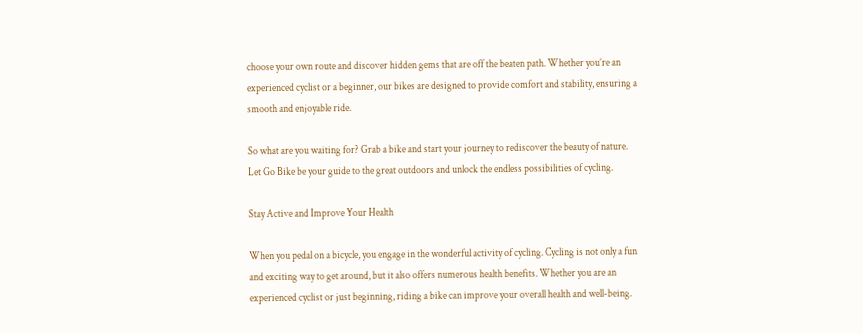choose your own route and discover hidden gems that are off the beaten path. Whether you’re an experienced cyclist or a beginner, our bikes are designed to provide comfort and stability, ensuring a smooth and enjoyable ride.

So what are you waiting for? Grab a bike and start your journey to rediscover the beauty of nature. Let Go Bike be your guide to the great outdoors and unlock the endless possibilities of cycling.

Stay Active and Improve Your Health

When you pedal on a bicycle, you engage in the wonderful activity of cycling. Cycling is not only a fun and exciting way to get around, but it also offers numerous health benefits. Whether you are an experienced cyclist or just beginning, riding a bike can improve your overall health and well-being.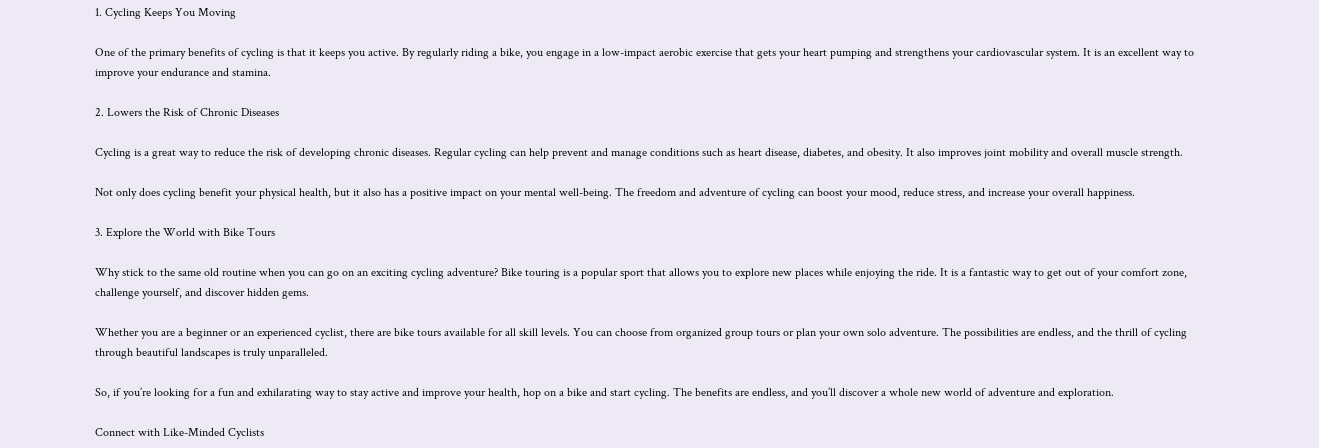1. Cycling Keeps You Moving

One of the primary benefits of cycling is that it keeps you active. By regularly riding a bike, you engage in a low-impact aerobic exercise that gets your heart pumping and strengthens your cardiovascular system. It is an excellent way to improve your endurance and stamina.

2. Lowers the Risk of Chronic Diseases

Cycling is a great way to reduce the risk of developing chronic diseases. Regular cycling can help prevent and manage conditions such as heart disease, diabetes, and obesity. It also improves joint mobility and overall muscle strength.

Not only does cycling benefit your physical health, but it also has a positive impact on your mental well-being. The freedom and adventure of cycling can boost your mood, reduce stress, and increase your overall happiness.

3. Explore the World with Bike Tours

Why stick to the same old routine when you can go on an exciting cycling adventure? Bike touring is a popular sport that allows you to explore new places while enjoying the ride. It is a fantastic way to get out of your comfort zone, challenge yourself, and discover hidden gems.

Whether you are a beginner or an experienced cyclist, there are bike tours available for all skill levels. You can choose from organized group tours or plan your own solo adventure. The possibilities are endless, and the thrill of cycling through beautiful landscapes is truly unparalleled.

So, if you’re looking for a fun and exhilarating way to stay active and improve your health, hop on a bike and start cycling. The benefits are endless, and you’ll discover a whole new world of adventure and exploration.

Connect with Like-Minded Cyclists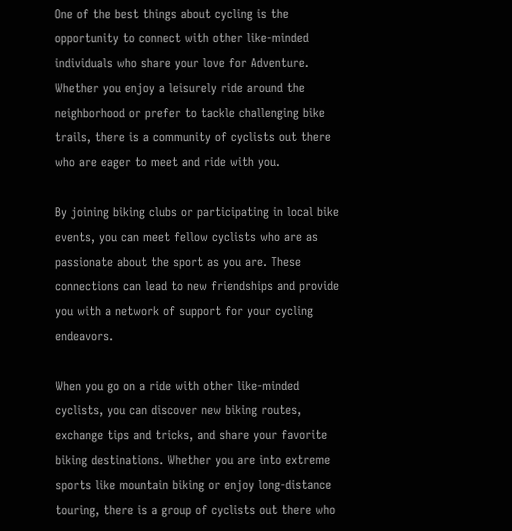One of the best things about cycling is the opportunity to connect with other like-minded individuals who share your love for Adventure. Whether you enjoy a leisurely ride around the neighborhood or prefer to tackle challenging bike trails, there is a community of cyclists out there who are eager to meet and ride with you.

By joining biking clubs or participating in local bike events, you can meet fellow cyclists who are as passionate about the sport as you are. These connections can lead to new friendships and provide you with a network of support for your cycling endeavors.

When you go on a ride with other like-minded cyclists, you can discover new biking routes, exchange tips and tricks, and share your favorite biking destinations. Whether you are into extreme sports like mountain biking or enjoy long-distance touring, there is a group of cyclists out there who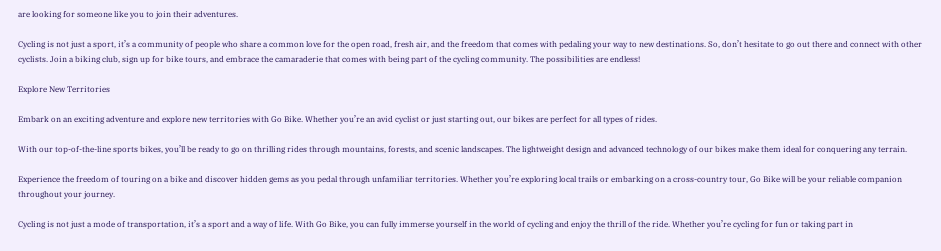are looking for someone like you to join their adventures.

Cycling is not just a sport, it’s a community of people who share a common love for the open road, fresh air, and the freedom that comes with pedaling your way to new destinations. So, don’t hesitate to go out there and connect with other cyclists. Join a biking club, sign up for bike tours, and embrace the camaraderie that comes with being part of the cycling community. The possibilities are endless!

Explore New Territories

Embark on an exciting adventure and explore new territories with Go Bike. Whether you’re an avid cyclist or just starting out, our bikes are perfect for all types of rides.

With our top-of-the-line sports bikes, you’ll be ready to go on thrilling rides through mountains, forests, and scenic landscapes. The lightweight design and advanced technology of our bikes make them ideal for conquering any terrain.

Experience the freedom of touring on a bike and discover hidden gems as you pedal through unfamiliar territories. Whether you’re exploring local trails or embarking on a cross-country tour, Go Bike will be your reliable companion throughout your journey.

Cycling is not just a mode of transportation, it’s a sport and a way of life. With Go Bike, you can fully immerse yourself in the world of cycling and enjoy the thrill of the ride. Whether you’re cycling for fun or taking part in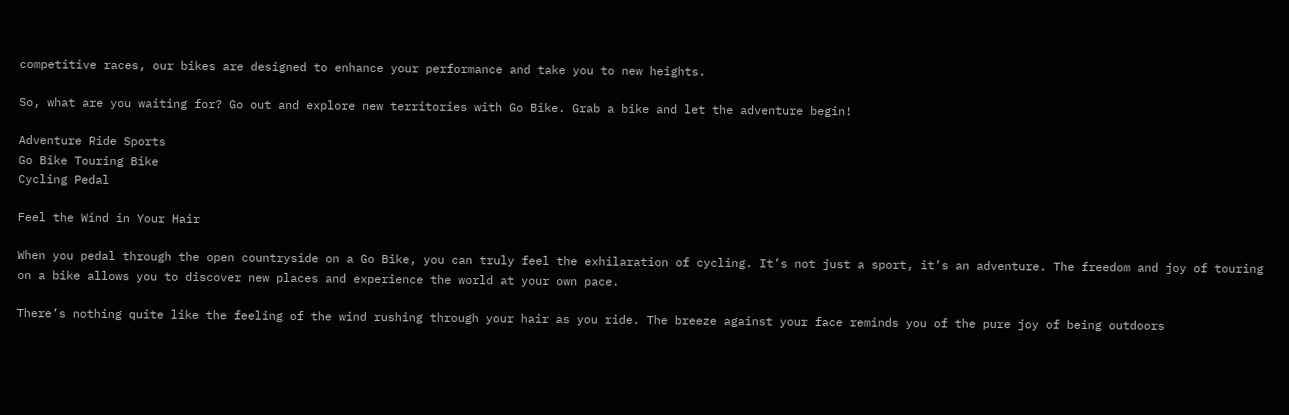competitive races, our bikes are designed to enhance your performance and take you to new heights.

So, what are you waiting for? Go out and explore new territories with Go Bike. Grab a bike and let the adventure begin!

Adventure Ride Sports
Go Bike Touring Bike
Cycling Pedal

Feel the Wind in Your Hair

When you pedal through the open countryside on a Go Bike, you can truly feel the exhilaration of cycling. It’s not just a sport, it’s an adventure. The freedom and joy of touring on a bike allows you to discover new places and experience the world at your own pace.

There’s nothing quite like the feeling of the wind rushing through your hair as you ride. The breeze against your face reminds you of the pure joy of being outdoors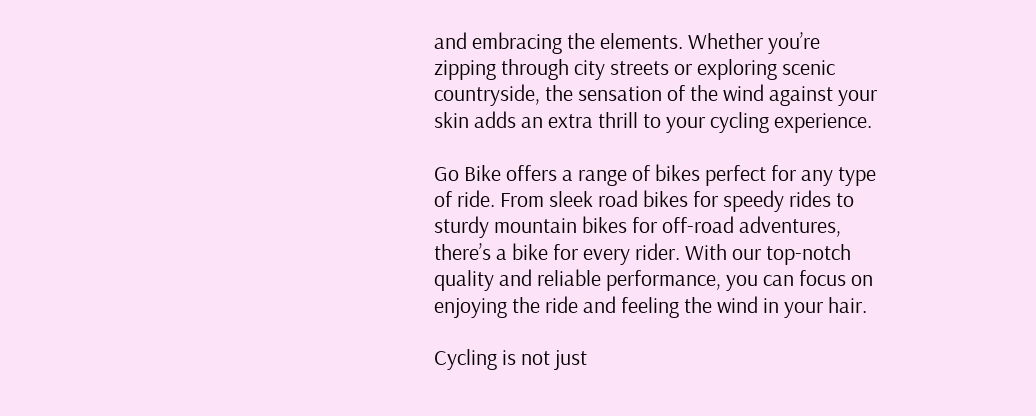and embracing the elements. Whether you’re zipping through city streets or exploring scenic countryside, the sensation of the wind against your skin adds an extra thrill to your cycling experience.

Go Bike offers a range of bikes perfect for any type of ride. From sleek road bikes for speedy rides to sturdy mountain bikes for off-road adventures, there’s a bike for every rider. With our top-notch quality and reliable performance, you can focus on enjoying the ride and feeling the wind in your hair.

Cycling is not just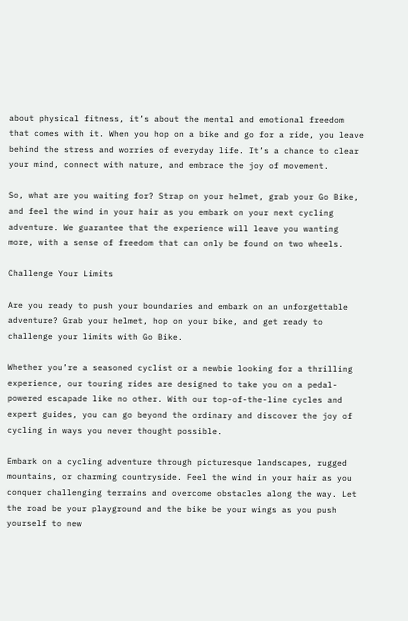about physical fitness, it’s about the mental and emotional freedom that comes with it. When you hop on a bike and go for a ride, you leave behind the stress and worries of everyday life. It’s a chance to clear your mind, connect with nature, and embrace the joy of movement.

So, what are you waiting for? Strap on your helmet, grab your Go Bike, and feel the wind in your hair as you embark on your next cycling adventure. We guarantee that the experience will leave you wanting more, with a sense of freedom that can only be found on two wheels.

Challenge Your Limits

Are you ready to push your boundaries and embark on an unforgettable adventure? Grab your helmet, hop on your bike, and get ready to challenge your limits with Go Bike.

Whether you’re a seasoned cyclist or a newbie looking for a thrilling experience, our touring rides are designed to take you on a pedal-powered escapade like no other. With our top-of-the-line cycles and expert guides, you can go beyond the ordinary and discover the joy of cycling in ways you never thought possible.

Embark on a cycling adventure through picturesque landscapes, rugged mountains, or charming countryside. Feel the wind in your hair as you conquer challenging terrains and overcome obstacles along the way. Let the road be your playground and the bike be your wings as you push yourself to new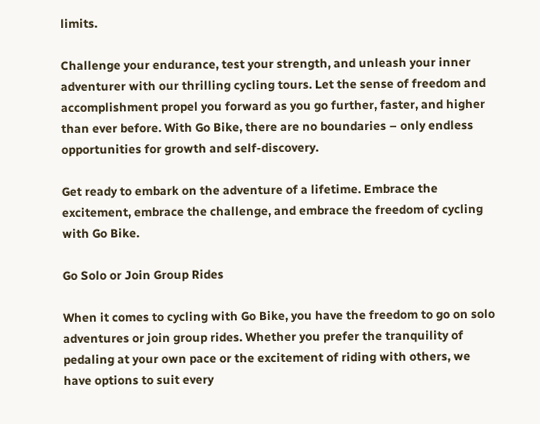limits.

Challenge your endurance, test your strength, and unleash your inner adventurer with our thrilling cycling tours. Let the sense of freedom and accomplishment propel you forward as you go further, faster, and higher than ever before. With Go Bike, there are no boundaries – only endless opportunities for growth and self-discovery.

Get ready to embark on the adventure of a lifetime. Embrace the excitement, embrace the challenge, and embrace the freedom of cycling with Go Bike.

Go Solo or Join Group Rides

When it comes to cycling with Go Bike, you have the freedom to go on solo adventures or join group rides. Whether you prefer the tranquility of pedaling at your own pace or the excitement of riding with others, we have options to suit every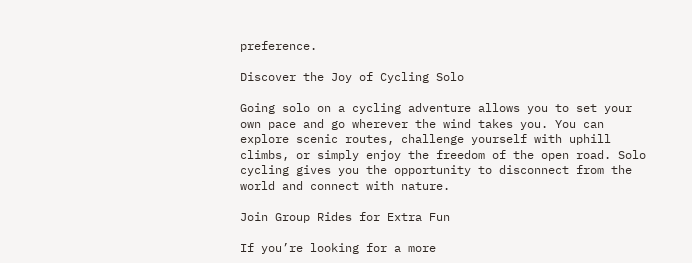preference.

Discover the Joy of Cycling Solo

Going solo on a cycling adventure allows you to set your own pace and go wherever the wind takes you. You can explore scenic routes, challenge yourself with uphill climbs, or simply enjoy the freedom of the open road. Solo cycling gives you the opportunity to disconnect from the world and connect with nature.

Join Group Rides for Extra Fun

If you’re looking for a more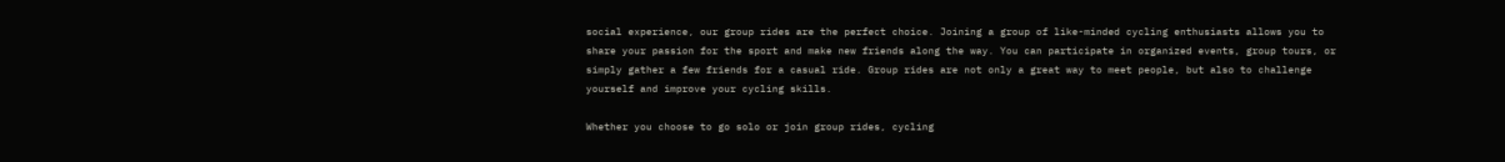social experience, our group rides are the perfect choice. Joining a group of like-minded cycling enthusiasts allows you to share your passion for the sport and make new friends along the way. You can participate in organized events, group tours, or simply gather a few friends for a casual ride. Group rides are not only a great way to meet people, but also to challenge yourself and improve your cycling skills.

Whether you choose to go solo or join group rides, cycling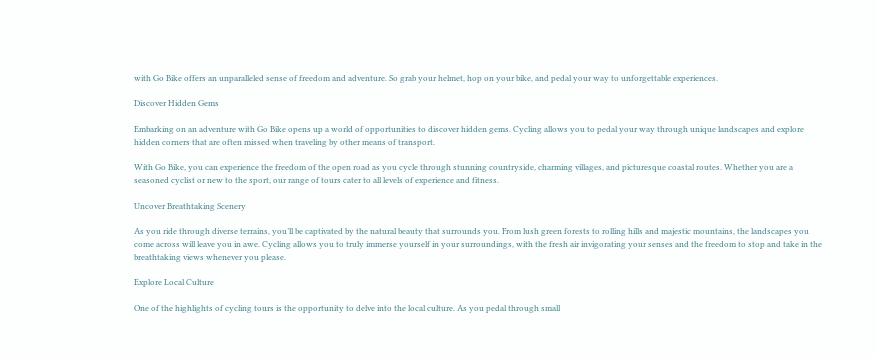with Go Bike offers an unparalleled sense of freedom and adventure. So grab your helmet, hop on your bike, and pedal your way to unforgettable experiences.

Discover Hidden Gems

Embarking on an adventure with Go Bike opens up a world of opportunities to discover hidden gems. Cycling allows you to pedal your way through unique landscapes and explore hidden corners that are often missed when traveling by other means of transport.

With Go Bike, you can experience the freedom of the open road as you cycle through stunning countryside, charming villages, and picturesque coastal routes. Whether you are a seasoned cyclist or new to the sport, our range of tours cater to all levels of experience and fitness.

Uncover Breathtaking Scenery

As you ride through diverse terrains, you’ll be captivated by the natural beauty that surrounds you. From lush green forests to rolling hills and majestic mountains, the landscapes you come across will leave you in awe. Cycling allows you to truly immerse yourself in your surroundings, with the fresh air invigorating your senses and the freedom to stop and take in the breathtaking views whenever you please.

Explore Local Culture

One of the highlights of cycling tours is the opportunity to delve into the local culture. As you pedal through small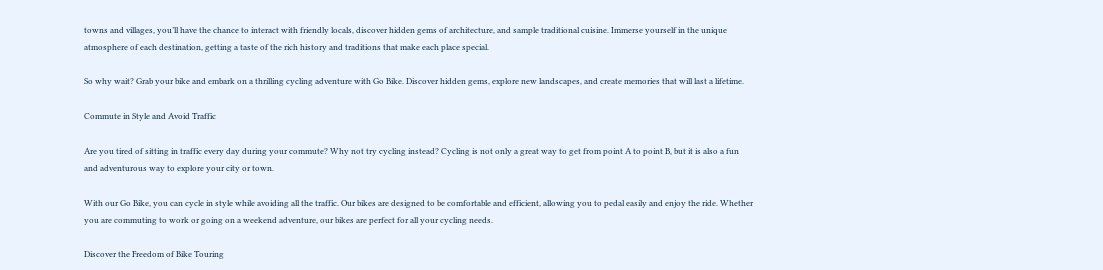towns and villages, you’ll have the chance to interact with friendly locals, discover hidden gems of architecture, and sample traditional cuisine. Immerse yourself in the unique atmosphere of each destination, getting a taste of the rich history and traditions that make each place special.

So why wait? Grab your bike and embark on a thrilling cycling adventure with Go Bike. Discover hidden gems, explore new landscapes, and create memories that will last a lifetime.

Commute in Style and Avoid Traffic

Are you tired of sitting in traffic every day during your commute? Why not try cycling instead? Cycling is not only a great way to get from point A to point B, but it is also a fun and adventurous way to explore your city or town.

With our Go Bike, you can cycle in style while avoiding all the traffic. Our bikes are designed to be comfortable and efficient, allowing you to pedal easily and enjoy the ride. Whether you are commuting to work or going on a weekend adventure, our bikes are perfect for all your cycling needs.

Discover the Freedom of Bike Touring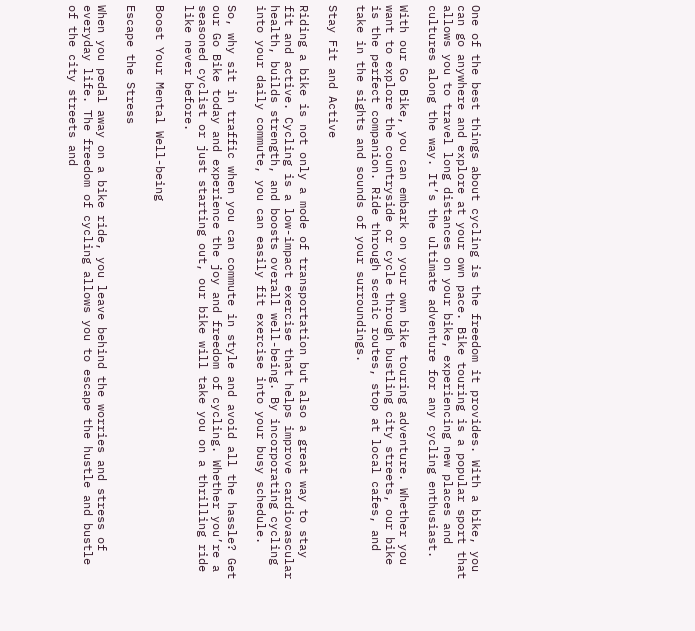One of the best things about cycling is the freedom it provides. With a bike, you can go anywhere and explore at your own pace. Bike touring is a popular sport that allows you to travel long distances on your bike, experiencing new places and cultures along the way. It’s the ultimate adventure for any cycling enthusiast.

With our Go Bike, you can embark on your own bike touring adventure. Whether you want to explore the countryside or cycle through bustling city streets, our bike is the perfect companion. Ride through scenic routes, stop at local cafes, and take in the sights and sounds of your surroundings.

Stay Fit and Active

Riding a bike is not only a mode of transportation but also a great way to stay fit and active. Cycling is a low-impact exercise that helps improve cardiovascular health, builds strength, and boosts overall well-being. By incorporating cycling into your daily commute, you can easily fit exercise into your busy schedule.

So, why sit in traffic when you can commute in style and avoid all the hassle? Get our Go Bike today and experience the joy and freedom of cycling. Whether you’re a seasoned cyclist or just starting out, our bike will take you on a thrilling ride like never before.

Boost Your Mental Well-being

Escape the Stress

When you pedal away on a bike ride, you leave behind the worries and stress of everyday life. The freedom of cycling allows you to escape the hustle and bustle of the city streets and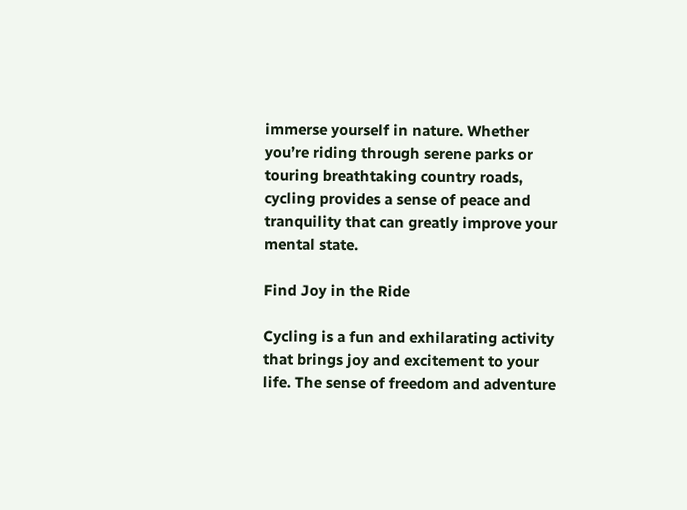immerse yourself in nature. Whether you’re riding through serene parks or touring breathtaking country roads, cycling provides a sense of peace and tranquility that can greatly improve your mental state.

Find Joy in the Ride

Cycling is a fun and exhilarating activity that brings joy and excitement to your life. The sense of freedom and adventure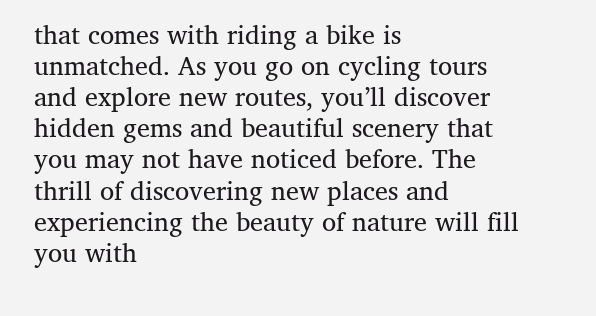that comes with riding a bike is unmatched. As you go on cycling tours and explore new routes, you’ll discover hidden gems and beautiful scenery that you may not have noticed before. The thrill of discovering new places and experiencing the beauty of nature will fill you with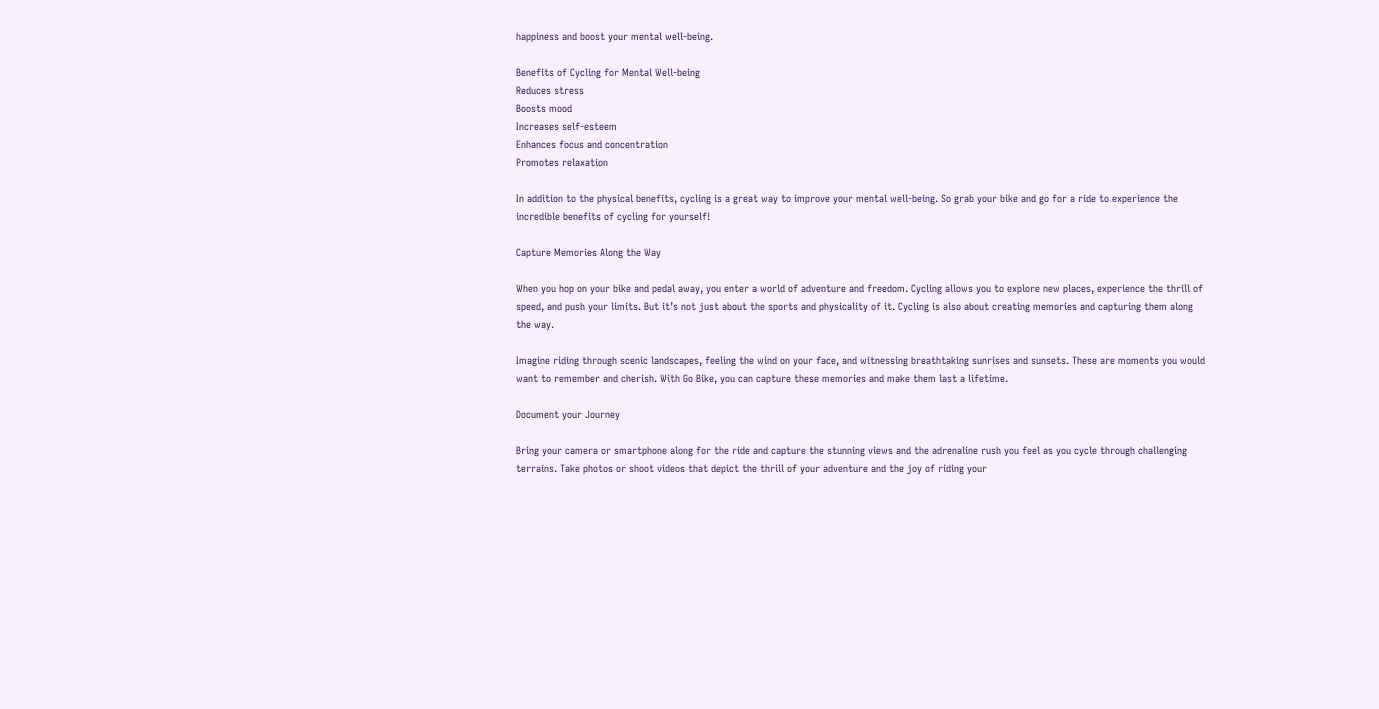happiness and boost your mental well-being.

Benefits of Cycling for Mental Well-being
Reduces stress
Boosts mood
Increases self-esteem
Enhances focus and concentration
Promotes relaxation

In addition to the physical benefits, cycling is a great way to improve your mental well-being. So grab your bike and go for a ride to experience the incredible benefits of cycling for yourself!

Capture Memories Along the Way

When you hop on your bike and pedal away, you enter a world of adventure and freedom. Cycling allows you to explore new places, experience the thrill of speed, and push your limits. But it’s not just about the sports and physicality of it. Cycling is also about creating memories and capturing them along the way.

Imagine riding through scenic landscapes, feeling the wind on your face, and witnessing breathtaking sunrises and sunsets. These are moments you would want to remember and cherish. With Go Bike, you can capture these memories and make them last a lifetime.

Document your Journey

Bring your camera or smartphone along for the ride and capture the stunning views and the adrenaline rush you feel as you cycle through challenging terrains. Take photos or shoot videos that depict the thrill of your adventure and the joy of riding your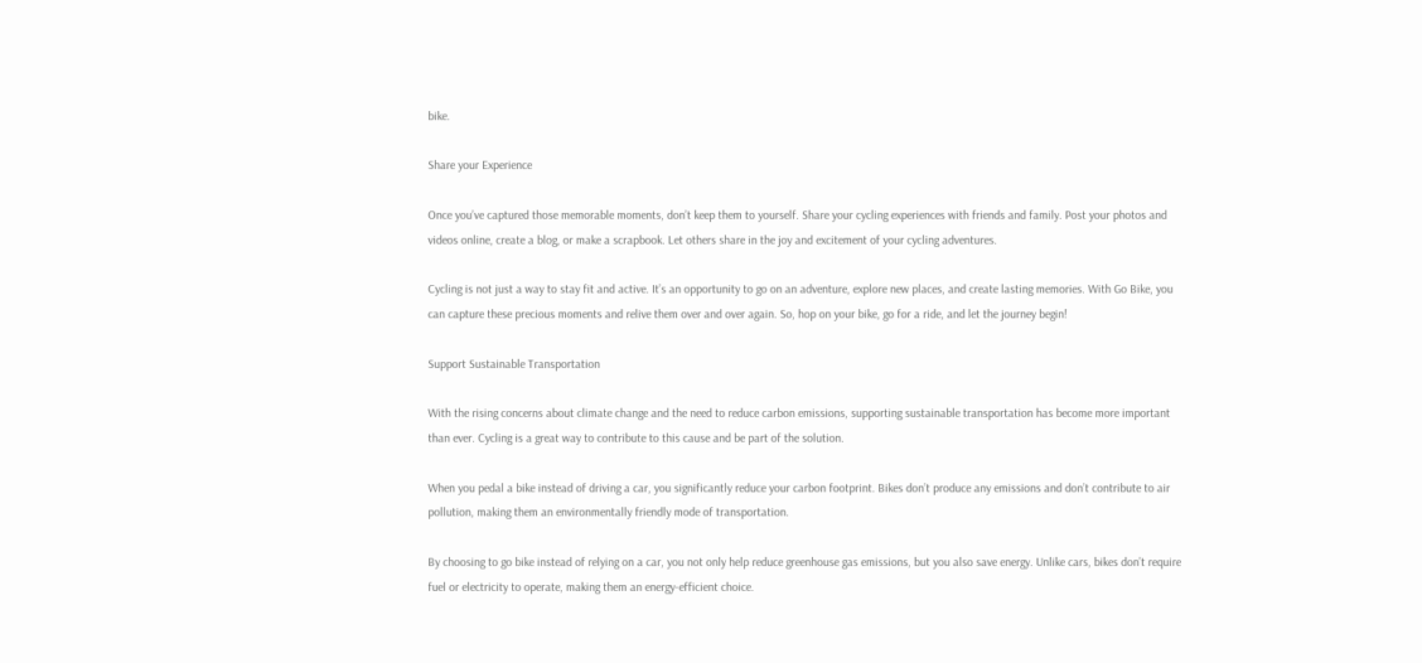bike.

Share your Experience

Once you’ve captured those memorable moments, don’t keep them to yourself. Share your cycling experiences with friends and family. Post your photos and videos online, create a blog, or make a scrapbook. Let others share in the joy and excitement of your cycling adventures.

Cycling is not just a way to stay fit and active. It’s an opportunity to go on an adventure, explore new places, and create lasting memories. With Go Bike, you can capture these precious moments and relive them over and over again. So, hop on your bike, go for a ride, and let the journey begin!

Support Sustainable Transportation

With the rising concerns about climate change and the need to reduce carbon emissions, supporting sustainable transportation has become more important than ever. Cycling is a great way to contribute to this cause and be part of the solution.

When you pedal a bike instead of driving a car, you significantly reduce your carbon footprint. Bikes don’t produce any emissions and don’t contribute to air pollution, making them an environmentally friendly mode of transportation.

By choosing to go bike instead of relying on a car, you not only help reduce greenhouse gas emissions, but you also save energy. Unlike cars, bikes don’t require fuel or electricity to operate, making them an energy-efficient choice.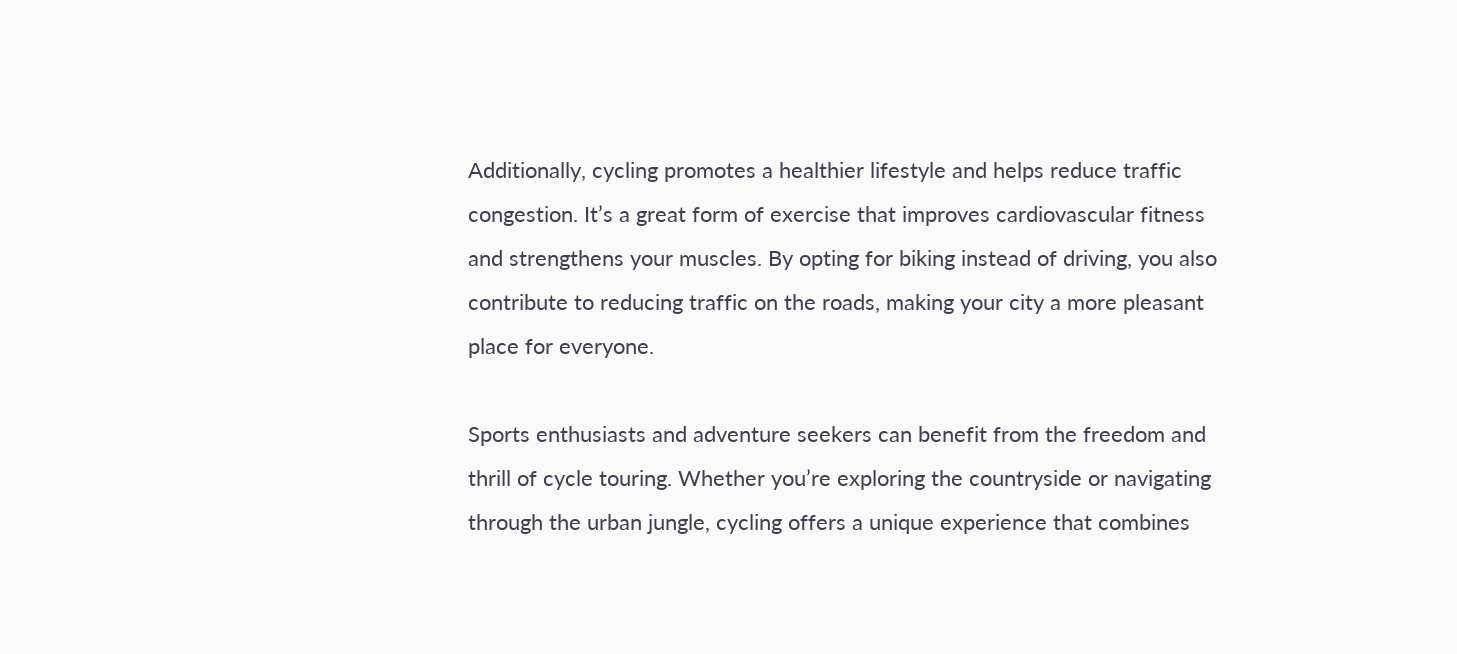Additionally, cycling promotes a healthier lifestyle and helps reduce traffic congestion. It’s a great form of exercise that improves cardiovascular fitness and strengthens your muscles. By opting for biking instead of driving, you also contribute to reducing traffic on the roads, making your city a more pleasant place for everyone.

Sports enthusiasts and adventure seekers can benefit from the freedom and thrill of cycle touring. Whether you’re exploring the countryside or navigating through the urban jungle, cycling offers a unique experience that combines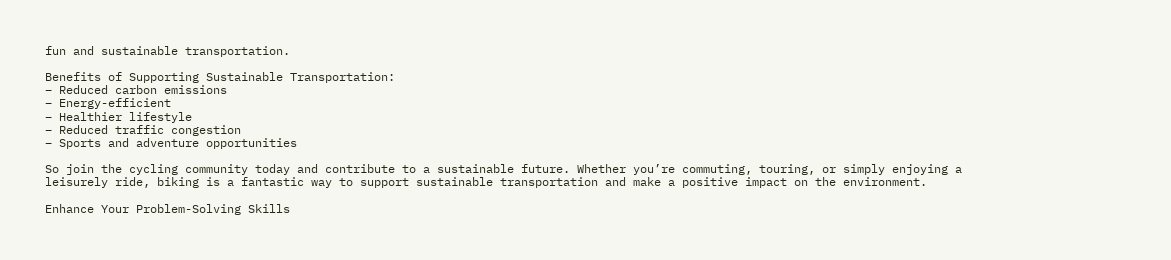fun and sustainable transportation.

Benefits of Supporting Sustainable Transportation:
– Reduced carbon emissions
– Energy-efficient
– Healthier lifestyle
– Reduced traffic congestion
– Sports and adventure opportunities

So join the cycling community today and contribute to a sustainable future. Whether you’re commuting, touring, or simply enjoying a leisurely ride, biking is a fantastic way to support sustainable transportation and make a positive impact on the environment.

Enhance Your Problem-Solving Skills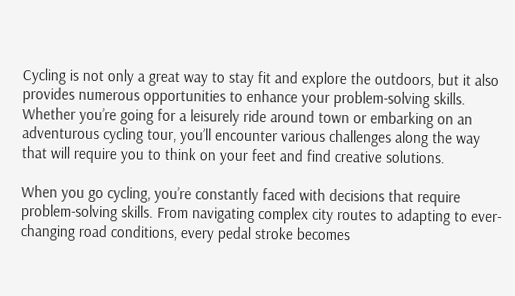Cycling is not only a great way to stay fit and explore the outdoors, but it also provides numerous opportunities to enhance your problem-solving skills. Whether you’re going for a leisurely ride around town or embarking on an adventurous cycling tour, you’ll encounter various challenges along the way that will require you to think on your feet and find creative solutions.

When you go cycling, you’re constantly faced with decisions that require problem-solving skills. From navigating complex city routes to adapting to ever-changing road conditions, every pedal stroke becomes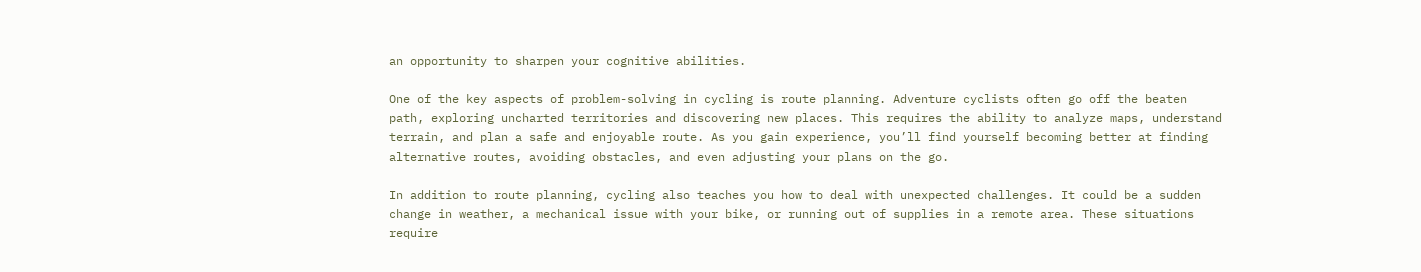an opportunity to sharpen your cognitive abilities.

One of the key aspects of problem-solving in cycling is route planning. Adventure cyclists often go off the beaten path, exploring uncharted territories and discovering new places. This requires the ability to analyze maps, understand terrain, and plan a safe and enjoyable route. As you gain experience, you’ll find yourself becoming better at finding alternative routes, avoiding obstacles, and even adjusting your plans on the go.

In addition to route planning, cycling also teaches you how to deal with unexpected challenges. It could be a sudden change in weather, a mechanical issue with your bike, or running out of supplies in a remote area. These situations require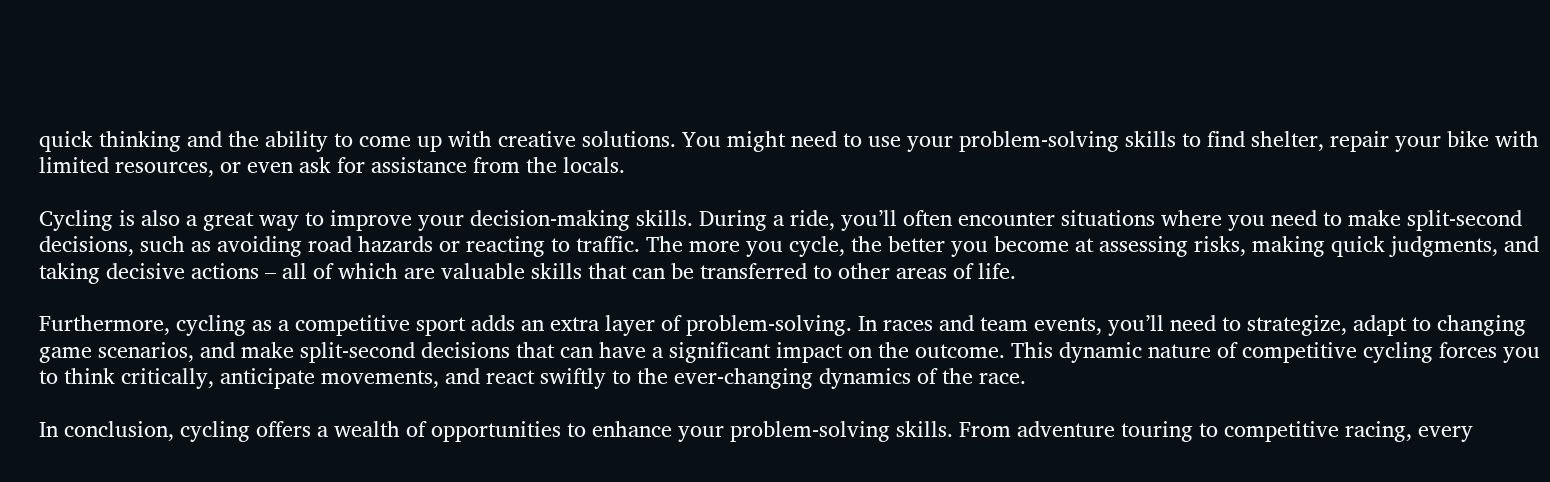quick thinking and the ability to come up with creative solutions. You might need to use your problem-solving skills to find shelter, repair your bike with limited resources, or even ask for assistance from the locals.

Cycling is also a great way to improve your decision-making skills. During a ride, you’ll often encounter situations where you need to make split-second decisions, such as avoiding road hazards or reacting to traffic. The more you cycle, the better you become at assessing risks, making quick judgments, and taking decisive actions – all of which are valuable skills that can be transferred to other areas of life.

Furthermore, cycling as a competitive sport adds an extra layer of problem-solving. In races and team events, you’ll need to strategize, adapt to changing game scenarios, and make split-second decisions that can have a significant impact on the outcome. This dynamic nature of competitive cycling forces you to think critically, anticipate movements, and react swiftly to the ever-changing dynamics of the race.

In conclusion, cycling offers a wealth of opportunities to enhance your problem-solving skills. From adventure touring to competitive racing, every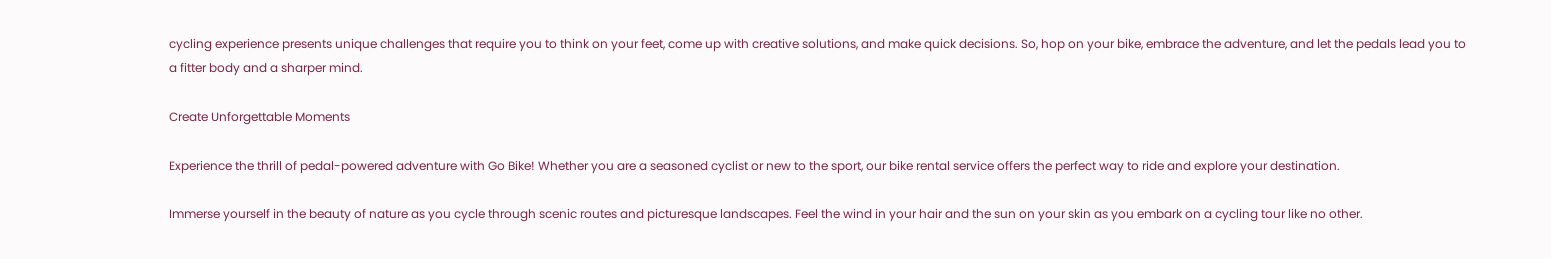cycling experience presents unique challenges that require you to think on your feet, come up with creative solutions, and make quick decisions. So, hop on your bike, embrace the adventure, and let the pedals lead you to a fitter body and a sharper mind.

Create Unforgettable Moments

Experience the thrill of pedal-powered adventure with Go Bike! Whether you are a seasoned cyclist or new to the sport, our bike rental service offers the perfect way to ride and explore your destination.

Immerse yourself in the beauty of nature as you cycle through scenic routes and picturesque landscapes. Feel the wind in your hair and the sun on your skin as you embark on a cycling tour like no other.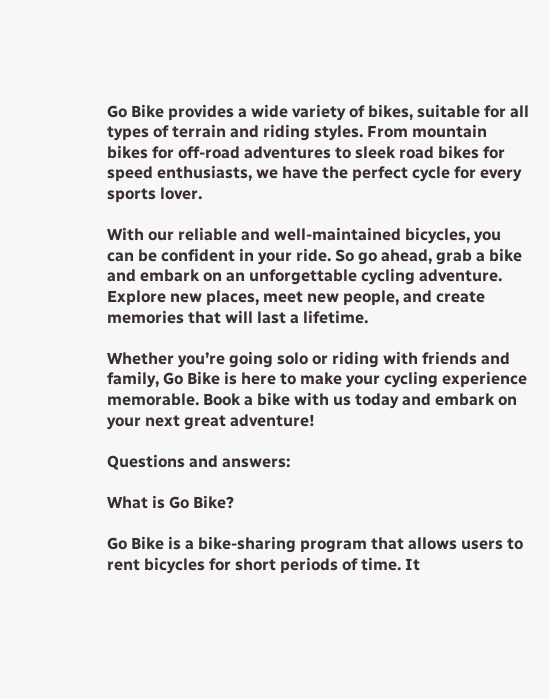Go Bike provides a wide variety of bikes, suitable for all types of terrain and riding styles. From mountain bikes for off-road adventures to sleek road bikes for speed enthusiasts, we have the perfect cycle for every sports lover.

With our reliable and well-maintained bicycles, you can be confident in your ride. So go ahead, grab a bike and embark on an unforgettable cycling adventure. Explore new places, meet new people, and create memories that will last a lifetime.

Whether you’re going solo or riding with friends and family, Go Bike is here to make your cycling experience memorable. Book a bike with us today and embark on your next great adventure!

Questions and answers:

What is Go Bike?

Go Bike is a bike-sharing program that allows users to rent bicycles for short periods of time. It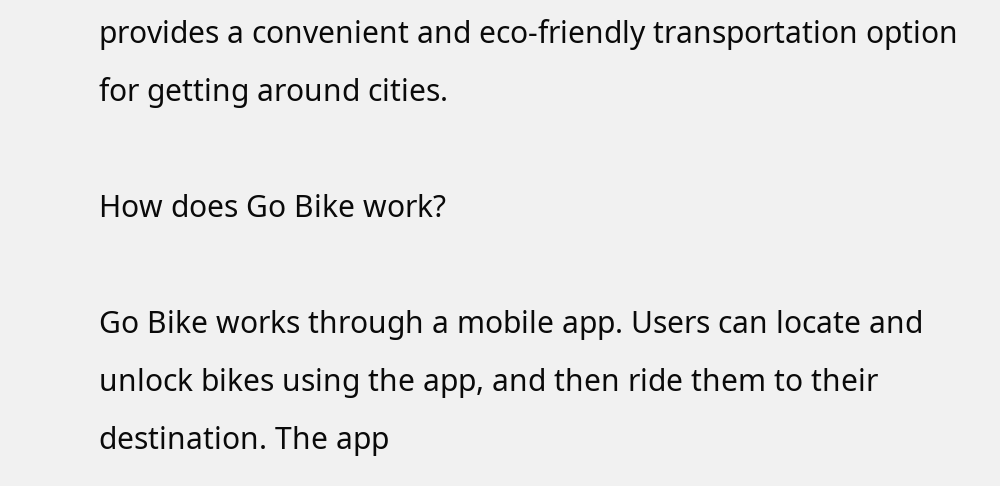provides a convenient and eco-friendly transportation option for getting around cities.

How does Go Bike work?

Go Bike works through a mobile app. Users can locate and unlock bikes using the app, and then ride them to their destination. The app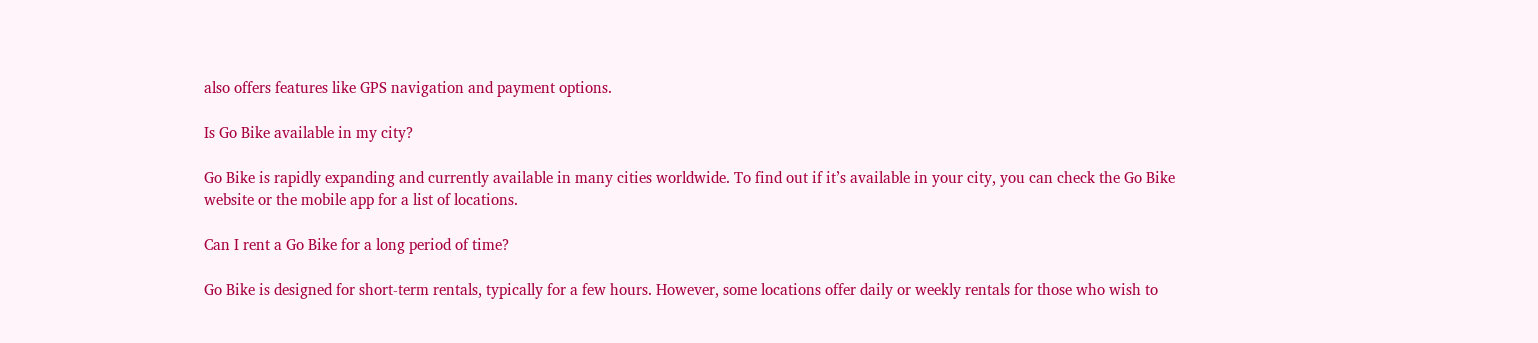also offers features like GPS navigation and payment options.

Is Go Bike available in my city?

Go Bike is rapidly expanding and currently available in many cities worldwide. To find out if it’s available in your city, you can check the Go Bike website or the mobile app for a list of locations.

Can I rent a Go Bike for a long period of time?

Go Bike is designed for short-term rentals, typically for a few hours. However, some locations offer daily or weekly rentals for those who wish to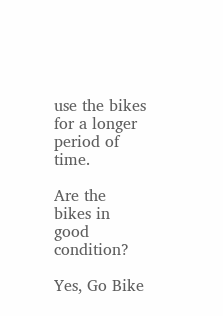use the bikes for a longer period of time.

Are the bikes in good condition?

Yes, Go Bike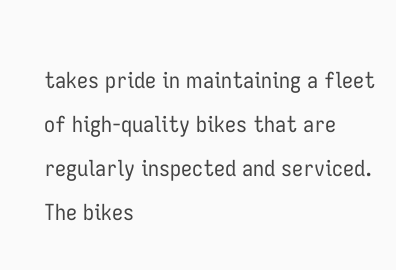takes pride in maintaining a fleet of high-quality bikes that are regularly inspected and serviced. The bikes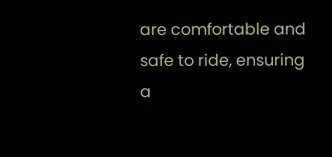are comfortable and safe to ride, ensuring a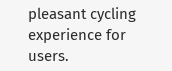pleasant cycling experience for users.